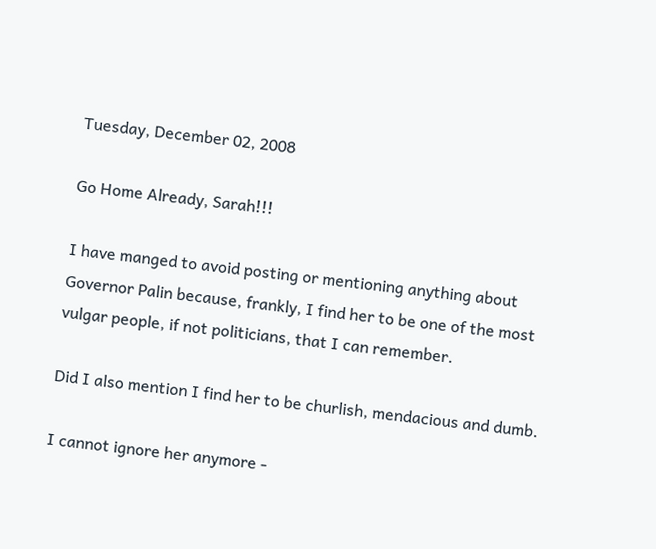Tuesday, December 02, 2008

Go Home Already, Sarah!!!

I have manged to avoid posting or mentioning anything about Governor Palin because, frankly, I find her to be one of the most vulgar people, if not politicians, that I can remember.

Did I also mention I find her to be churlish, mendacious and dumb.

I cannot ignore her anymore -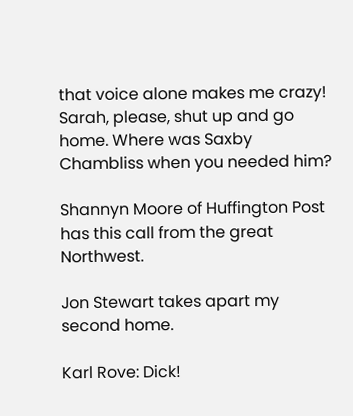that voice alone makes me crazy! Sarah, please, shut up and go home. Where was Saxby Chambliss when you needed him?

Shannyn Moore of Huffington Post has this call from the great Northwest.

Jon Stewart takes apart my second home.

Karl Rove: Dick!